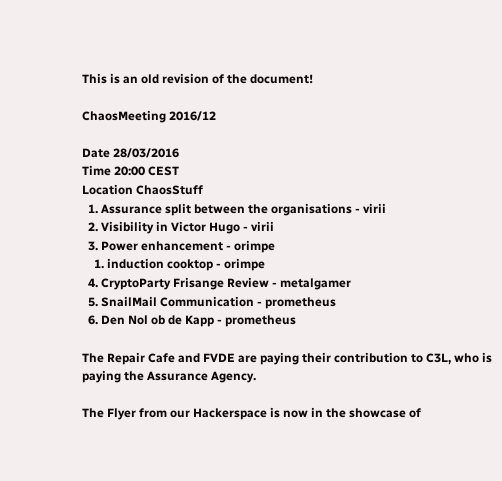This is an old revision of the document!

ChaosMeeting 2016/12

Date 28/03/2016
Time 20:00 CEST
Location ChaosStuff
  1. Assurance split between the organisations - virii
  2. Visibility in Victor Hugo - virii
  3. Power enhancement - orimpe
    1. induction cooktop - orimpe
  4. CryptoParty Frisange Review - metalgamer
  5. SnailMail Communication - prometheus
  6. Den Nol ob de Kapp - prometheus

The Repair Cafe and FVDE are paying their contribution to C3L, who is paying the Assurance Agency.

The Flyer from our Hackerspace is now in the showcase of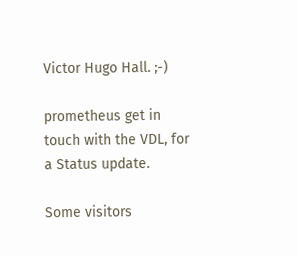Victor Hugo Hall. ;-)

prometheus get in touch with the VDL, for a Status update.

Some visitors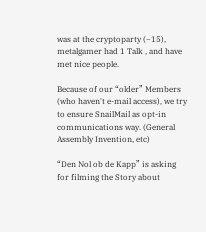was at the cryptoparty (~15), metalgamer had 1 Talk , and have met nice people.

Because of our “older” Members (who haven't e-mail access), we try to ensure SnailMail as opt-in communications way. (General Assembly Invention, etc)

“Den Nol ob de Kapp” is asking for filming the Story about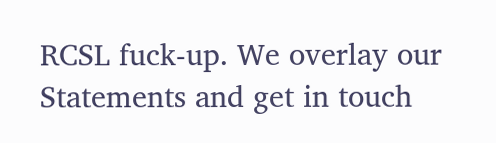RCSL fuck-up. We overlay our Statements and get in touch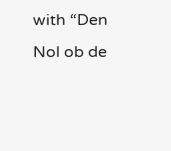with “Den Nol ob de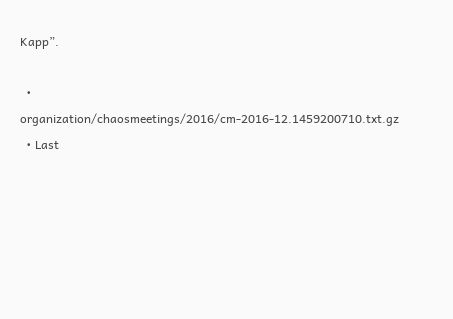Kapp”.

  • organization/chaosmeetings/2016/cm-2016-12.1459200710.txt.gz
  • Last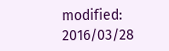modified: 2016/03/28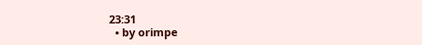23:31
  • by orimpe